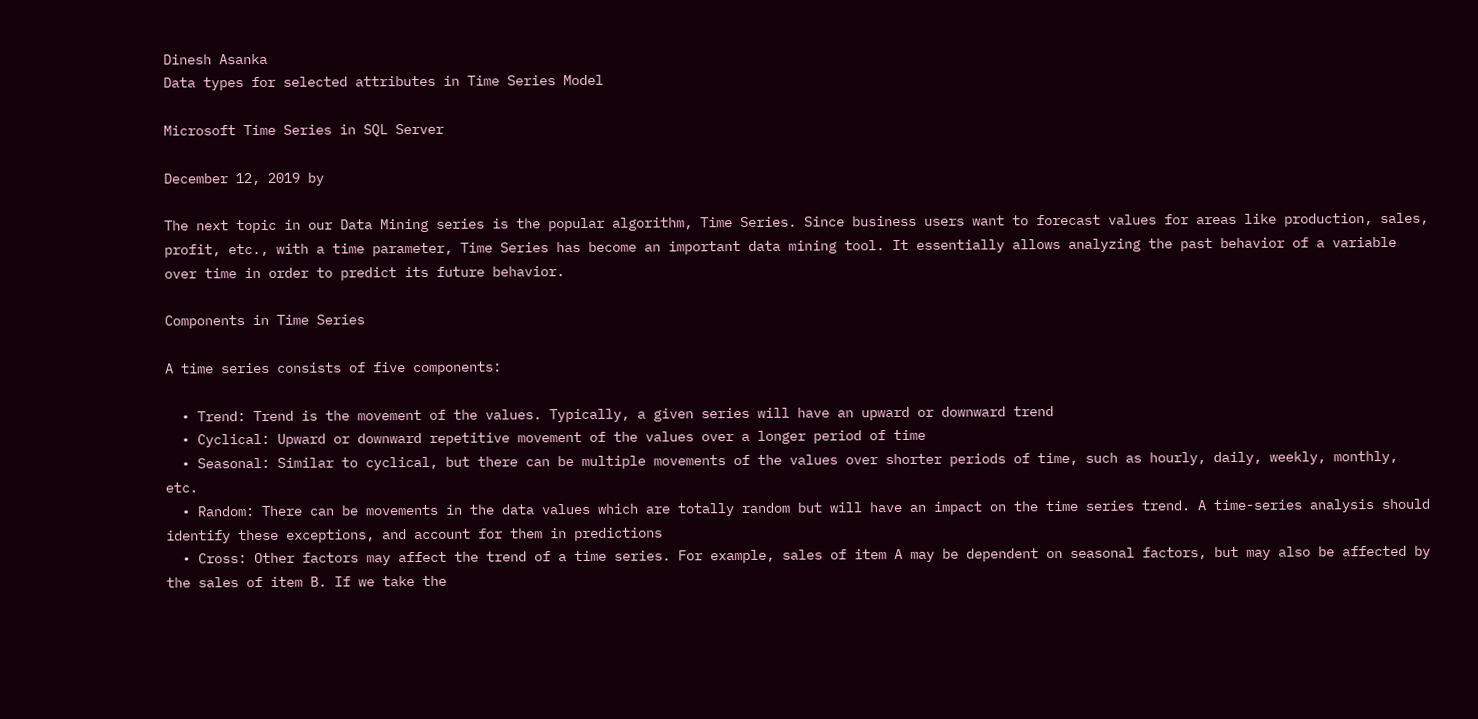Dinesh Asanka
Data types for selected attributes in Time Series Model

Microsoft Time Series in SQL Server

December 12, 2019 by

The next topic in our Data Mining series is the popular algorithm, Time Series. Since business users want to forecast values for areas like production, sales, profit, etc., with a time parameter, Time Series has become an important data mining tool. It essentially allows analyzing the past behavior of a variable over time in order to predict its future behavior.

Components in Time Series

A time series consists of five components:

  • Trend: Trend is the movement of the values. Typically, a given series will have an upward or downward trend
  • Cyclical: Upward or downward repetitive movement of the values over a longer period of time
  • Seasonal: Similar to cyclical, but there can be multiple movements of the values over shorter periods of time, such as hourly, daily, weekly, monthly, etc.
  • Random: There can be movements in the data values which are totally random but will have an impact on the time series trend. A time-series analysis should identify these exceptions, and account for them in predictions
  • Cross: Other factors may affect the trend of a time series. For example, sales of item A may be dependent on seasonal factors, but may also be affected by the sales of item B. If we take the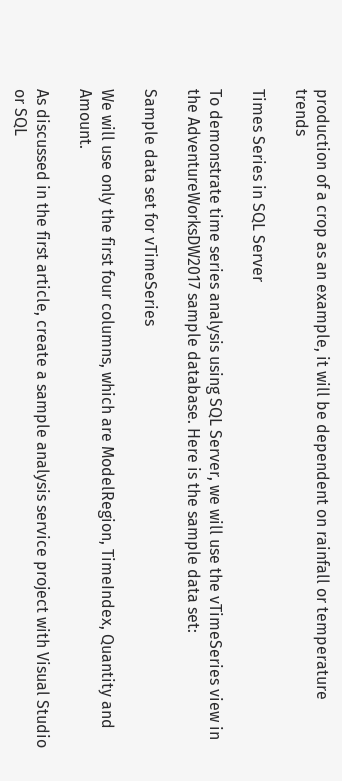production of a crop as an example, it will be dependent on rainfall or temperature trends

Times Series in SQL Server

To demonstrate time series analysis using SQL Server, we will use the vTimeSeries view in the AdventureWorksDW2017 sample database. Here is the sample data set:

Sample data set for vTimeSeries

We will use only the first four columns, which are ModelRegion, TimeIndex, Quantity and Amount.

As discussed in the first article, create a sample analysis service project with Visual Studio or SQL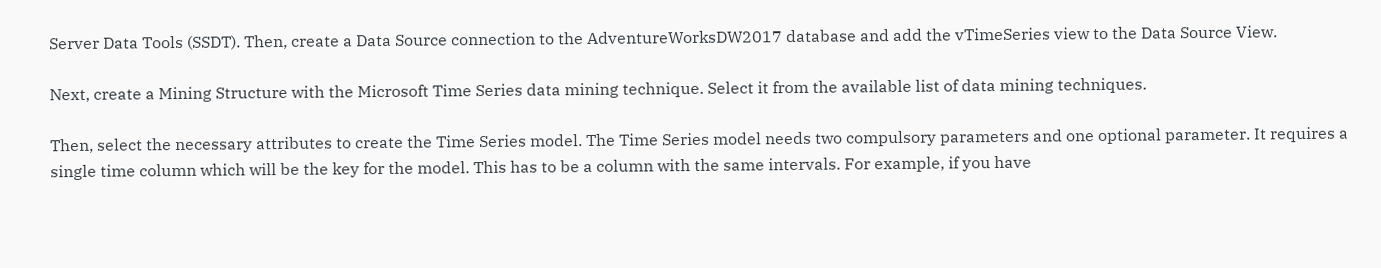Server Data Tools (SSDT). Then, create a Data Source connection to the AdventureWorksDW2017 database and add the vTimeSeries view to the Data Source View.

Next, create a Mining Structure with the Microsoft Time Series data mining technique. Select it from the available list of data mining techniques.

Then, select the necessary attributes to create the Time Series model. The Time Series model needs two compulsory parameters and one optional parameter. It requires a single time column which will be the key for the model. This has to be a column with the same intervals. For example, if you have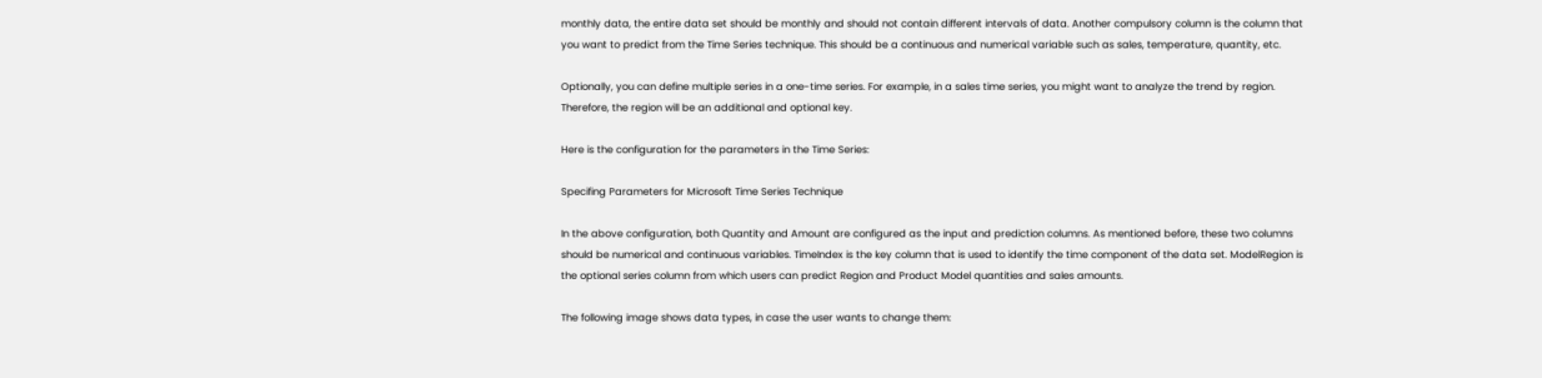monthly data, the entire data set should be monthly and should not contain different intervals of data. Another compulsory column is the column that you want to predict from the Time Series technique. This should be a continuous and numerical variable such as sales, temperature, quantity, etc.

Optionally, you can define multiple series in a one-time series. For example, in a sales time series, you might want to analyze the trend by region. Therefore, the region will be an additional and optional key.

Here is the configuration for the parameters in the Time Series:

Specifing Parameters for Microsoft Time Series Technique

In the above configuration, both Quantity and Amount are configured as the input and prediction columns. As mentioned before, these two columns should be numerical and continuous variables. TimeIndex is the key column that is used to identify the time component of the data set. ModelRegion is the optional series column from which users can predict Region and Product Model quantities and sales amounts.

The following image shows data types, in case the user wants to change them: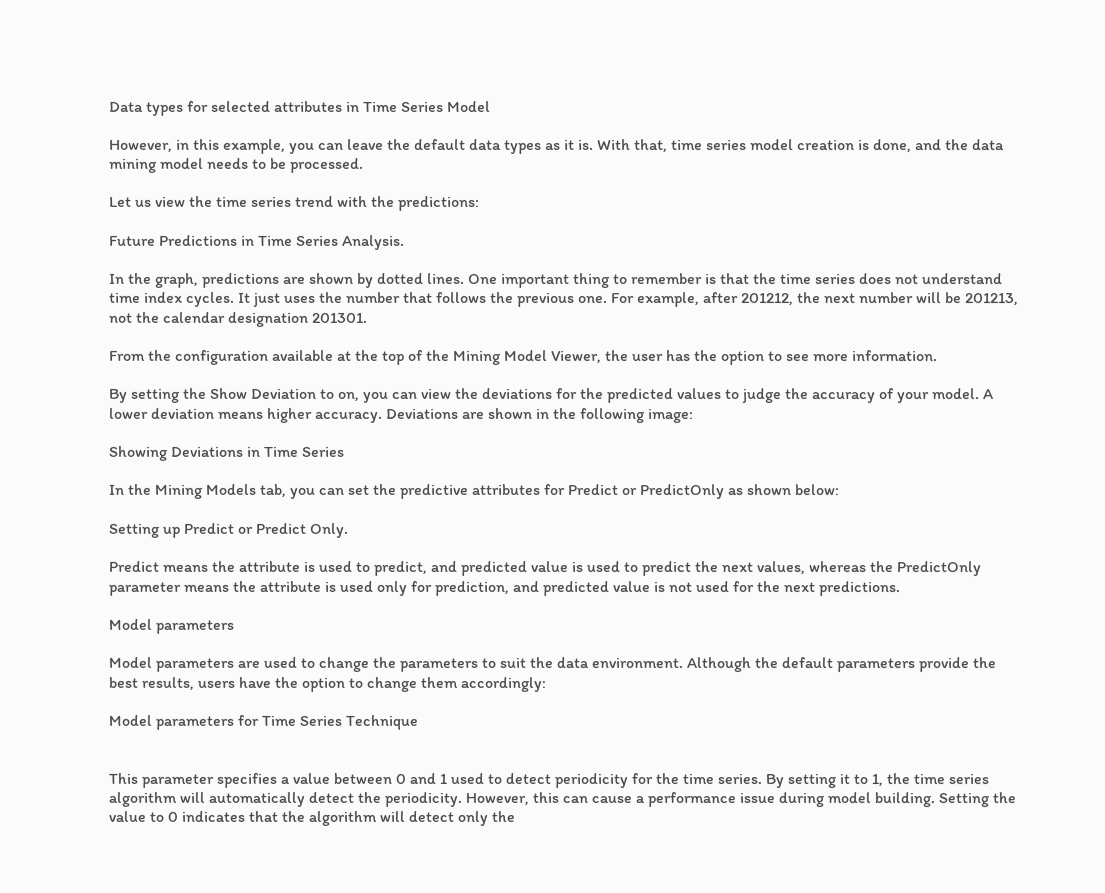Data types for selected attributes in Time Series Model

However, in this example, you can leave the default data types as it is. With that, time series model creation is done, and the data mining model needs to be processed.

Let us view the time series trend with the predictions:

Future Predictions in Time Series Analysis.

In the graph, predictions are shown by dotted lines. One important thing to remember is that the time series does not understand time index cycles. It just uses the number that follows the previous one. For example, after 201212, the next number will be 201213, not the calendar designation 201301.

From the configuration available at the top of the Mining Model Viewer, the user has the option to see more information.

By setting the Show Deviation to on, you can view the deviations for the predicted values to judge the accuracy of your model. A lower deviation means higher accuracy. Deviations are shown in the following image:

Showing Deviations in Time Series

In the Mining Models tab, you can set the predictive attributes for Predict or PredictOnly as shown below:

Setting up Predict or Predict Only.

Predict means the attribute is used to predict, and predicted value is used to predict the next values, whereas the PredictOnly parameter means the attribute is used only for prediction, and predicted value is not used for the next predictions.

Model parameters

Model parameters are used to change the parameters to suit the data environment. Although the default parameters provide the best results, users have the option to change them accordingly:

Model parameters for Time Series Technique


This parameter specifies a value between 0 and 1 used to detect periodicity for the time series. By setting it to 1, the time series algorithm will automatically detect the periodicity. However, this can cause a performance issue during model building. Setting the value to 0 indicates that the algorithm will detect only the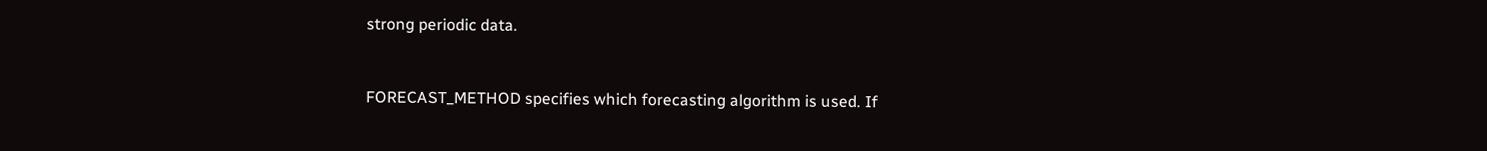strong periodic data.


FORECAST_METHOD specifies which forecasting algorithm is used. If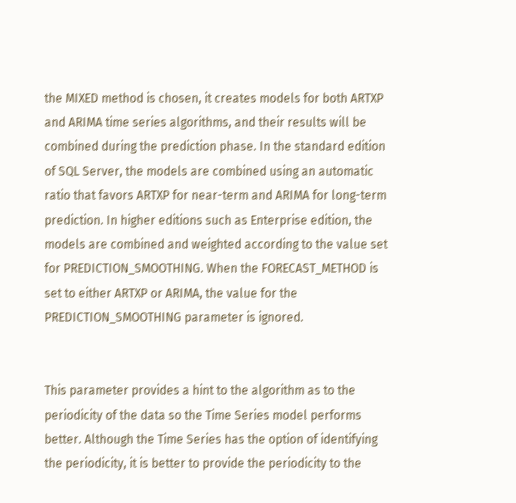the MIXED method is chosen, it creates models for both ARTXP and ARIMA time series algorithms, and their results will be combined during the prediction phase. In the standard edition of SQL Server, the models are combined using an automatic ratio that favors ARTXP for near-term and ARIMA for long-term prediction. In higher editions such as Enterprise edition, the models are combined and weighted according to the value set for PREDICTION_SMOOTHING. When the FORECAST_METHOD is set to either ARTXP or ARIMA, the value for the PREDICTION_SMOOTHING parameter is ignored.


This parameter provides a hint to the algorithm as to the periodicity of the data so the Time Series model performs better. Although the Time Series has the option of identifying the periodicity, it is better to provide the periodicity to the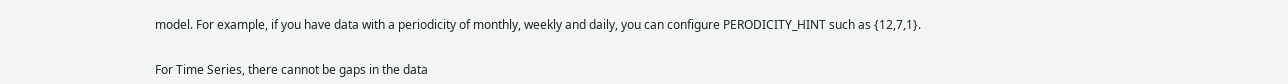model. For example, if you have data with a periodicity of monthly, weekly and daily, you can configure PERODICITY_HINT such as {12,7,1}.


For Time Series, there cannot be gaps in the data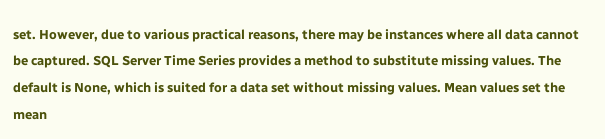set. However, due to various practical reasons, there may be instances where all data cannot be captured. SQL Server Time Series provides a method to substitute missing values. The default is None, which is suited for a data set without missing values. Mean values set the mean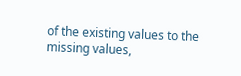of the existing values to the missing values,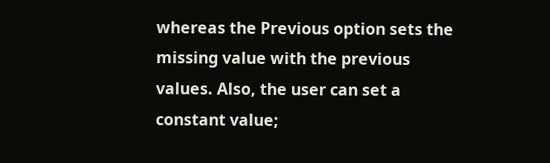whereas the Previous option sets the missing value with the previous values. Also, the user can set a constant value;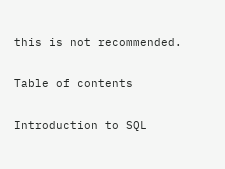this is not recommended.

Table of contents

Introduction to SQL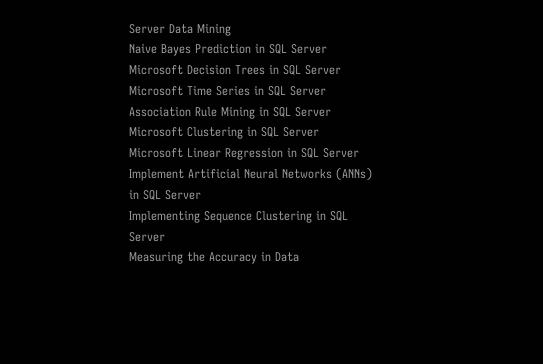Server Data Mining
Naive Bayes Prediction in SQL Server
Microsoft Decision Trees in SQL Server
Microsoft Time Series in SQL Server
Association Rule Mining in SQL Server
Microsoft Clustering in SQL Server
Microsoft Linear Regression in SQL Server
Implement Artificial Neural Networks (ANNs) in SQL Server
Implementing Sequence Clustering in SQL Server
Measuring the Accuracy in Data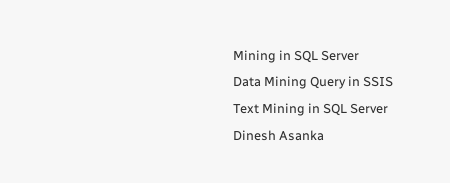Mining in SQL Server
Data Mining Query in SSIS
Text Mining in SQL Server
Dinesh Asanka